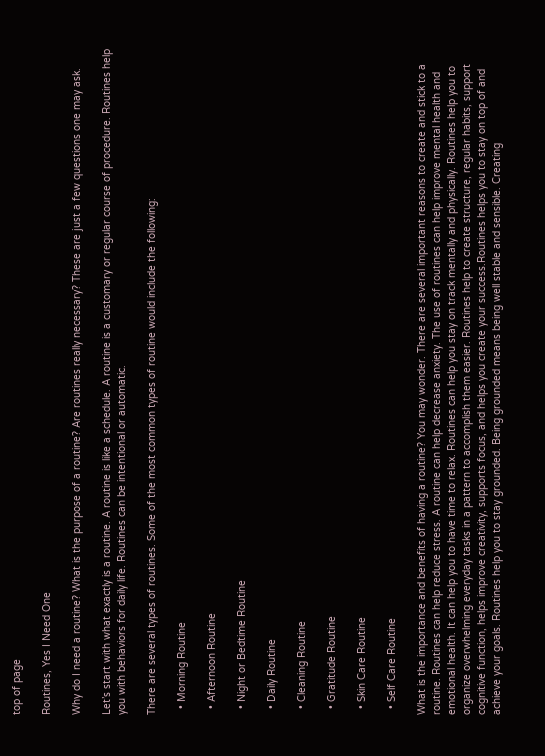top of page

Routines, Yes I Need One

Why do I need a routine? What is the purpose of a routine? Are routines really necessary? These are just a few questions one may ask.

Let’s start with what exactly is a routine. A routine is like a schedule. A routine is a customary or regular course of procedure. Routines help you with behaviors for daily life. Routines can be intentional or automatic.

There are several types of routines. Some of the most common types of routine would include the following:

  • Morning Routine

  • Afternoon Routine

  • Night or Bedtime Routine

  • Daily Routine

  • Cleaning Routine

  • Gratitude Routine

  • Skin Care Routine

  • Self Care Routine

What is the importance and benefits of having a routine? You may wonder. There are several important reasons to create and stick to a routine. Routines can help reduce stress. A routine can help decrease anxiety. The use of routines can help improve mental health and emotional health. It can help you to have time to relax. Routines can help you stay on track mentally and physically. Routines help you to organize overwhelming everyday tasks in a pattern to accomplish them easier. Routines help to create structure, regular habits, support cognitive function, helps improve creativity, supports focus, and helps you create your success.Routines helps you to stay on top of and achieve your goals. Routines help you to stay grounded. Being grounded means being well stable and sensible. Creating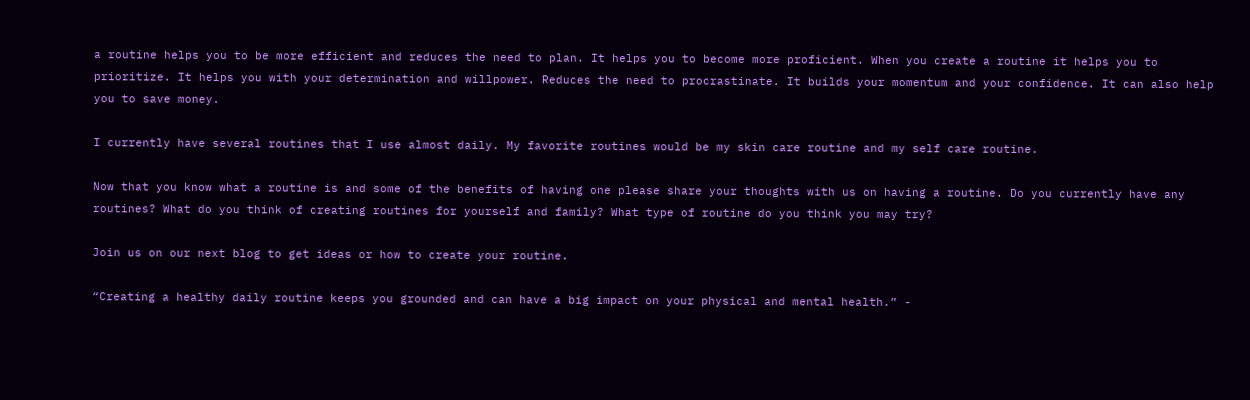a routine helps you to be more efficient and reduces the need to plan. It helps you to become more proficient. When you create a routine it helps you to prioritize. It helps you with your determination and willpower. Reduces the need to procrastinate. It builds your momentum and your confidence. It can also help you to save money.

I currently have several routines that I use almost daily. My favorite routines would be my skin care routine and my self care routine.

Now that you know what a routine is and some of the benefits of having one please share your thoughts with us on having a routine. Do you currently have any routines? What do you think of creating routines for yourself and family? What type of routine do you think you may try?

Join us on our next blog to get ideas or how to create your routine.

“Creating a healthy daily routine keeps you grounded and can have a big impact on your physical and mental health.” -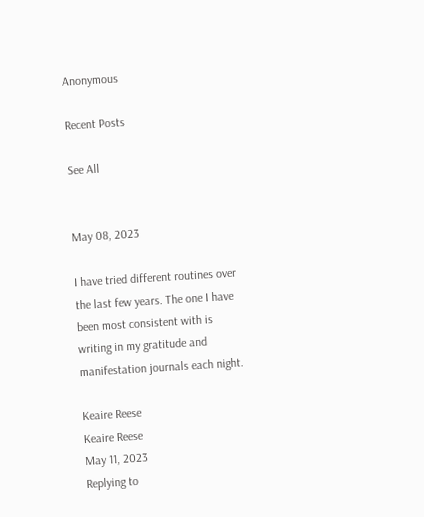Anonymous

Recent Posts

See All


May 08, 2023

I have tried different routines over the last few years. The one I have been most consistent with is writing in my gratitude and manifestation journals each night.

Keaire Reese
Keaire Reese
May 11, 2023
Replying to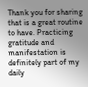Thank you for sharing that is a great routine to have. Practicing gratitude and manifestation is definitely part of my daily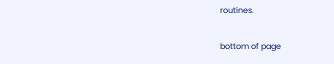routines.

bottom of page